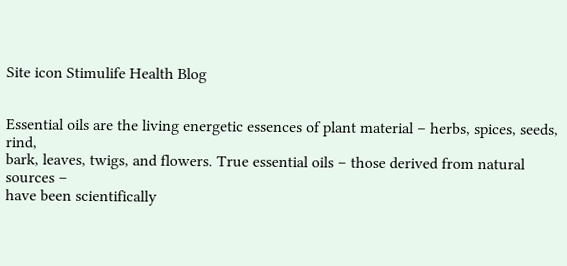Site icon Stimulife Health Blog


Essential oils are the living energetic essences of plant material – herbs, spices, seeds, rind,
bark, leaves, twigs, and flowers. True essential oils – those derived from natural sources –
have been scientifically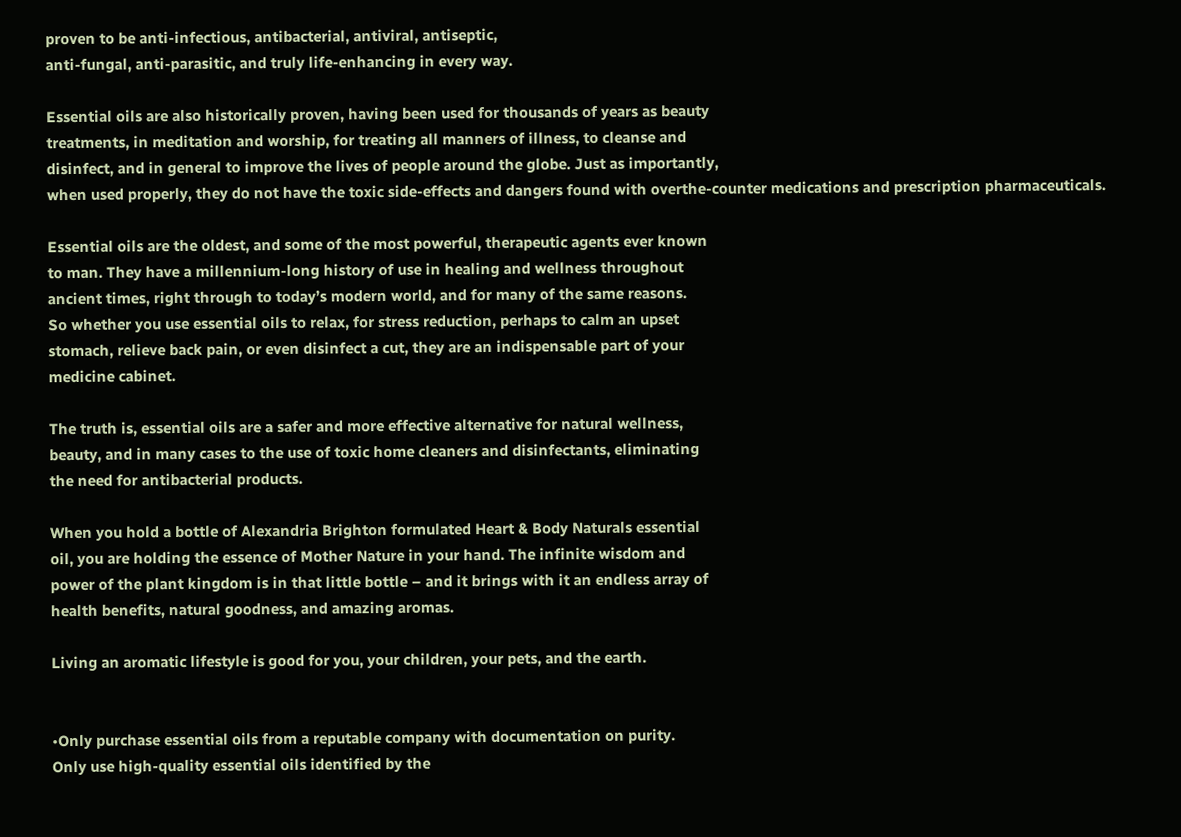proven to be anti-infectious, antibacterial, antiviral, antiseptic,
anti-fungal, anti-parasitic, and truly life-enhancing in every way.

Essential oils are also historically proven, having been used for thousands of years as beauty
treatments, in meditation and worship, for treating all manners of illness, to cleanse and
disinfect, and in general to improve the lives of people around the globe. Just as importantly,
when used properly, they do not have the toxic side-effects and dangers found with overthe-counter medications and prescription pharmaceuticals.

Essential oils are the oldest, and some of the most powerful, therapeutic agents ever known
to man. They have a millennium-long history of use in healing and wellness throughout
ancient times, right through to today’s modern world, and for many of the same reasons.
So whether you use essential oils to relax, for stress reduction, perhaps to calm an upset
stomach, relieve back pain, or even disinfect a cut, they are an indispensable part of your
medicine cabinet.

The truth is, essential oils are a safer and more effective alternative for natural wellness,
beauty, and in many cases to the use of toxic home cleaners and disinfectants, eliminating
the need for antibacterial products.

When you hold a bottle of Alexandria Brighton formulated Heart & Body Naturals essential
oil, you are holding the essence of Mother Nature in your hand. The infinite wisdom and
power of the plant kingdom is in that little bottle – and it brings with it an endless array of
health benefits, natural goodness, and amazing aromas.

Living an aromatic lifestyle is good for you, your children, your pets, and the earth.


•Only purchase essential oils from a reputable company with documentation on purity.
Only use high-quality essential oils identified by the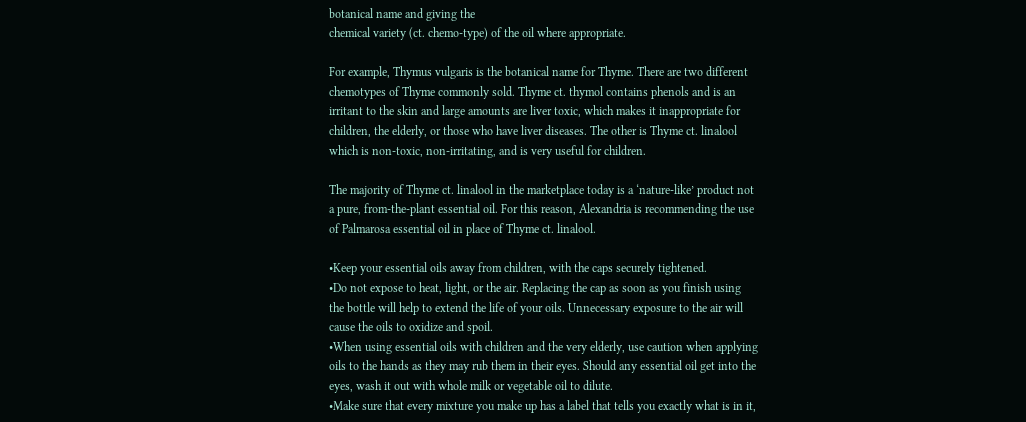botanical name and giving the
chemical variety (ct. chemo-type) of the oil where appropriate.

For example, Thymus vulgaris is the botanical name for Thyme. There are two different
chemotypes of Thyme commonly sold. Thyme ct. thymol contains phenols and is an
irritant to the skin and large amounts are liver toxic, which makes it inappropriate for
children, the elderly, or those who have liver diseases. The other is Thyme ct. linalool
which is non-toxic, non-irritating, and is very useful for children.

The majority of Thyme ct. linalool in the marketplace today is a ‘nature-like’ product not
a pure, from-the-plant essential oil. For this reason, Alexandria is recommending the use
of Palmarosa essential oil in place of Thyme ct. linalool.

•Keep your essential oils away from children, with the caps securely tightened.
•Do not expose to heat, light, or the air. Replacing the cap as soon as you finish using
the bottle will help to extend the life of your oils. Unnecessary exposure to the air will
cause the oils to oxidize and spoil.
•When using essential oils with children and the very elderly, use caution when applying
oils to the hands as they may rub them in their eyes. Should any essential oil get into the
eyes, wash it out with whole milk or vegetable oil to dilute.
•Make sure that every mixture you make up has a label that tells you exactly what is in it,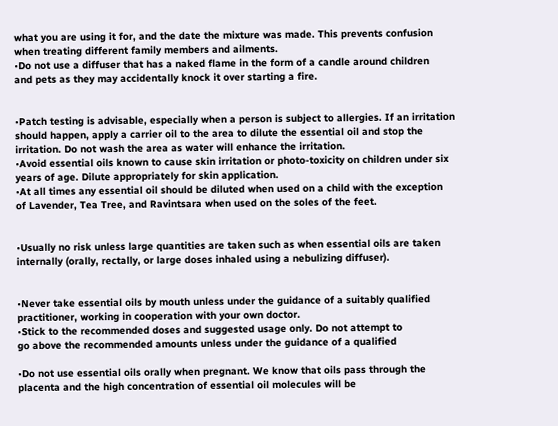what you are using it for, and the date the mixture was made. This prevents confusion
when treating different family members and ailments.
•Do not use a diffuser that has a naked flame in the form of a candle around children
and pets as they may accidentally knock it over starting a fire.


•Patch testing is advisable, especially when a person is subject to allergies. If an irritation
should happen, apply a carrier oil to the area to dilute the essential oil and stop the
irritation. Do not wash the area as water will enhance the irritation.
•Avoid essential oils known to cause skin irritation or photo-toxicity on children under six
years of age. Dilute appropriately for skin application.
•At all times any essential oil should be diluted when used on a child with the exception
of Lavender, Tea Tree, and Ravintsara when used on the soles of the feet.


•Usually no risk unless large quantities are taken such as when essential oils are taken
internally (orally, rectally, or large doses inhaled using a nebulizing diffuser).


•Never take essential oils by mouth unless under the guidance of a suitably qualified
practitioner, working in cooperation with your own doctor.
•Stick to the recommended doses and suggested usage only. Do not attempt to
go above the recommended amounts unless under the guidance of a qualified

•Do not use essential oils orally when pregnant. We know that oils pass through the
placenta and the high concentration of essential oil molecules will be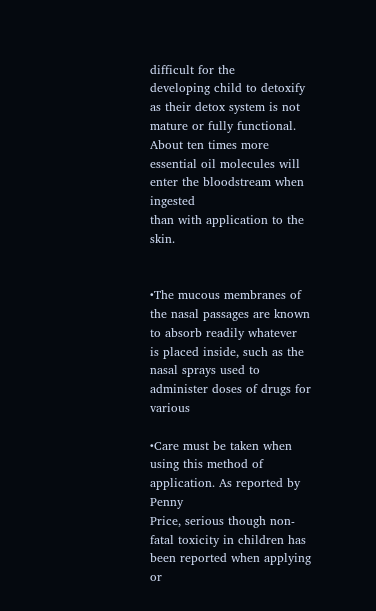difficult for the
developing child to detoxify as their detox system is not mature or fully functional.
About ten times more essential oil molecules will enter the bloodstream when ingested
than with application to the skin.


•The mucous membranes of the nasal passages are known to absorb readily whatever
is placed inside, such as the nasal sprays used to administer doses of drugs for various

•Care must be taken when using this method of application. As reported by Penny
Price, serious though non-fatal toxicity in children has been reported when applying or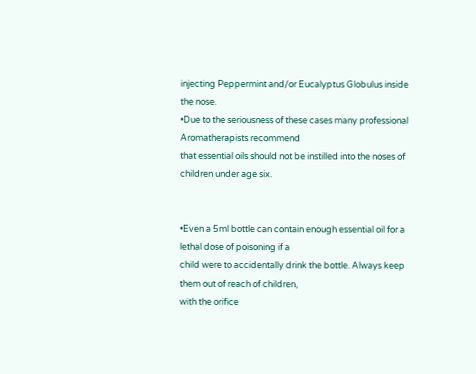injecting Peppermint and/or Eucalyptus Globulus inside the nose.
•Due to the seriousness of these cases many professional Aromatherapists recommend
that essential oils should not be instilled into the noses of children under age six.


•Even a 5ml bottle can contain enough essential oil for a lethal dose of poisoning if a
child were to accidentally drink the bottle. Always keep them out of reach of children,
with the orifice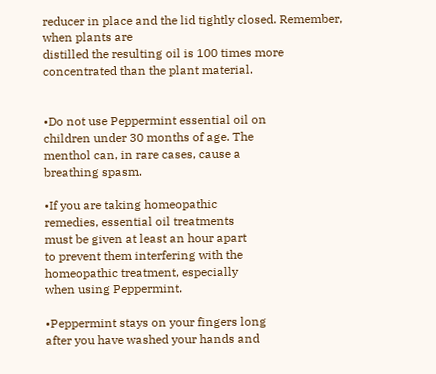reducer in place and the lid tightly closed. Remember, when plants are
distilled the resulting oil is 100 times more concentrated than the plant material.


•Do not use Peppermint essential oil on
children under 30 months of age. The
menthol can, in rare cases, cause a
breathing spasm.

•If you are taking homeopathic
remedies, essential oil treatments
must be given at least an hour apart
to prevent them interfering with the
homeopathic treatment, especially
when using Peppermint.

•Peppermint stays on your fingers long
after you have washed your hands and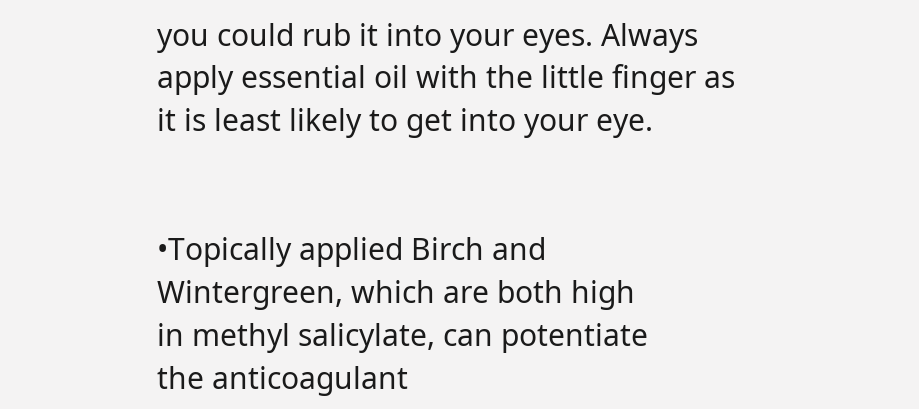you could rub it into your eyes. Always
apply essential oil with the little finger as
it is least likely to get into your eye.


•Topically applied Birch and
Wintergreen, which are both high
in methyl salicylate, can potentiate
the anticoagulant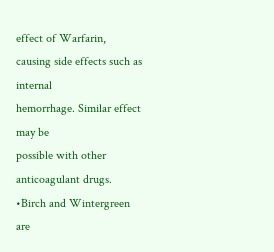effect of Warfarin,
causing side effects such as internal
hemorrhage. Similar effect may be
possible with other anticoagulant drugs.
•Birch and Wintergreen are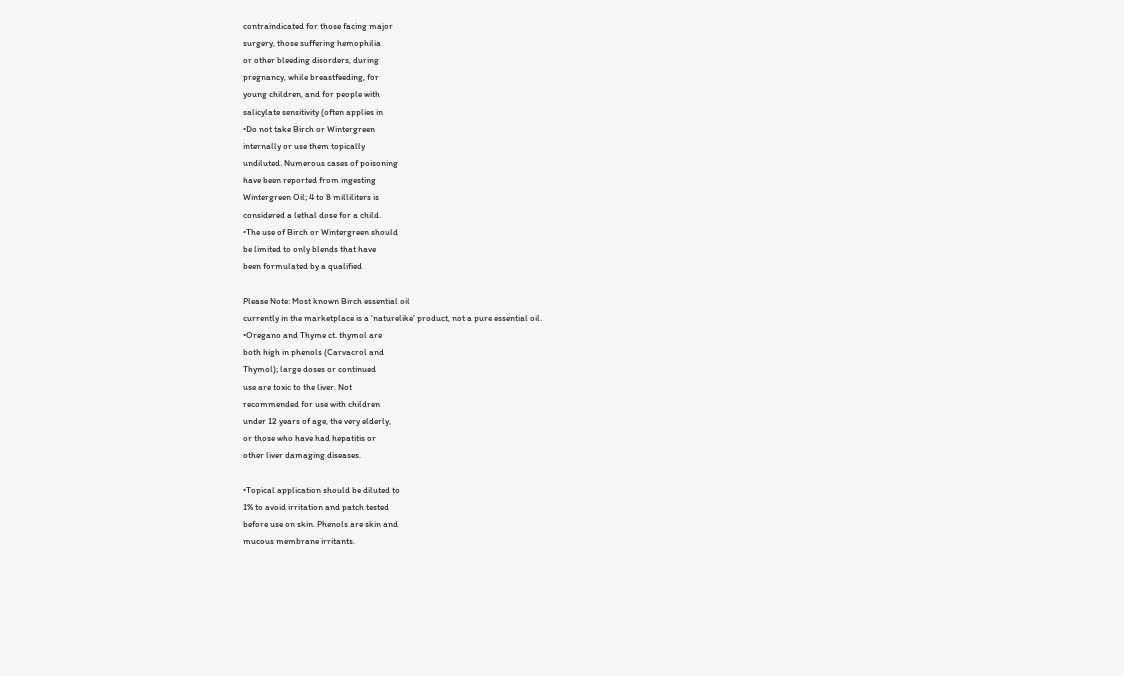contraindicated for those facing major
surgery, those suffering hemophilia
or other bleeding disorders, during
pregnancy, while breastfeeding, for
young children, and for people with
salicylate sensitivity (often applies in
•Do not take Birch or Wintergreen
internally or use them topically
undiluted. Numerous cases of poisoning
have been reported from ingesting
Wintergreen Oil; 4 to 8 milliliters is
considered a lethal dose for a child.
•The use of Birch or Wintergreen should
be limited to only blends that have
been formulated by a qualified

Please Note: Most known Birch essential oil
currently in the marketplace is a ‘naturelike’ product, not a pure essential oil.
•Oregano and Thyme ct. thymol are
both high in phenols (Carvacrol and
Thymol); large doses or continued
use are toxic to the liver. Not
recommended for use with children
under 12 years of age, the very elderly,
or those who have had hepatitis or
other liver damaging diseases.

•Topical application should be diluted to
1% to avoid irritation and patch tested
before use on skin. Phenols are skin and
mucous membrane irritants.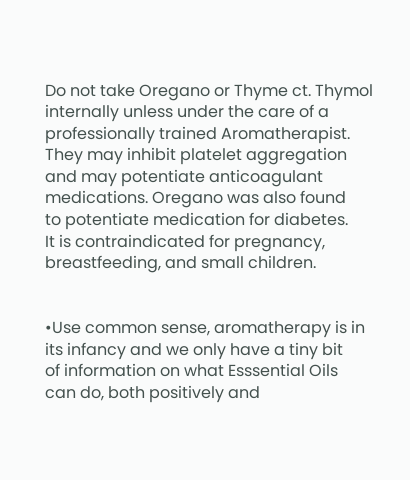Do not take Oregano or Thyme ct. Thymol
internally unless under the care of a
professionally trained Aromatherapist.
They may inhibit platelet aggregation
and may potentiate anticoagulant
medications. Oregano was also found
to potentiate medication for diabetes.
It is contraindicated for pregnancy,
breastfeeding, and small children.


•Use common sense, aromatherapy is in
its infancy and we only have a tiny bit
of information on what Esssential Oils
can do, both positively and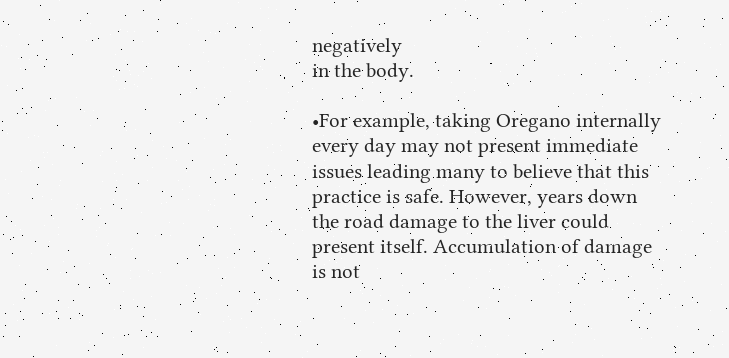negatively
in the body.

•For example, taking Oregano internally
every day may not present immediate
issues leading many to believe that this
practice is safe. However, years down
the road damage to the liver could
present itself. Accumulation of damage
is not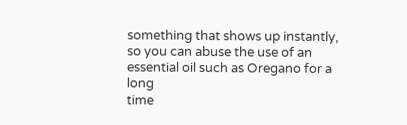something that shows up instantly,
so you can abuse the use of an
essential oil such as Oregano for a long
time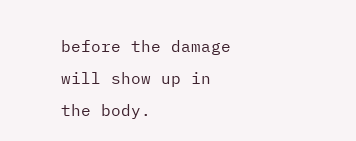before the damage will show up in
the body.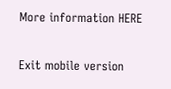More information HERE

Exit mobile version